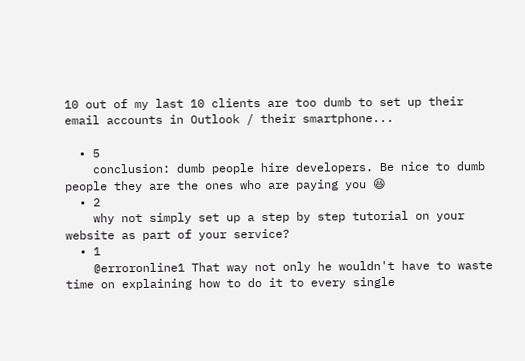10 out of my last 10 clients are too dumb to set up their email accounts in Outlook / their smartphone...

  • 5
    conclusion: dumb people hire developers. Be nice to dumb people they are the ones who are paying you 😆
  • 2
    why not simply set up a step by step tutorial on your website as part of your service?
  • 1
    @erroronline1 That way not only he wouldn't have to waste time on explaining how to do it to every single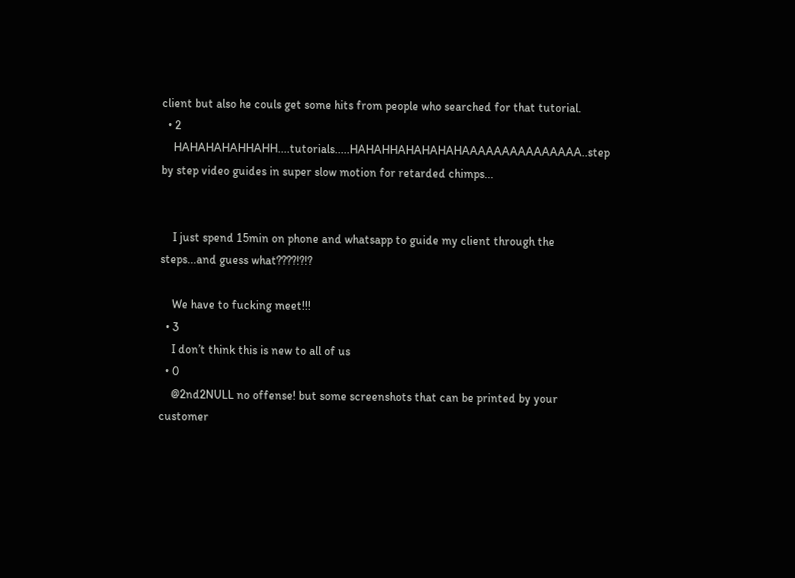client but also he couls get some hits from people who searched for that tutorial.
  • 2
    HAHAHAHAHHAHH....tutorials.....HAHAHHAHAHAHAHAAAAAAAAAAAAAAA..step by step video guides in super slow motion for retarded chimps...


    I just spend 15min on phone and whatsapp to guide my client through the steps...and guess what????!?!?

    We have to fucking meet!!!
  • 3
    I don’t think this is new to all of us
  • 0
    @2nd2NULL no offense! but some screenshots that can be printed by your customer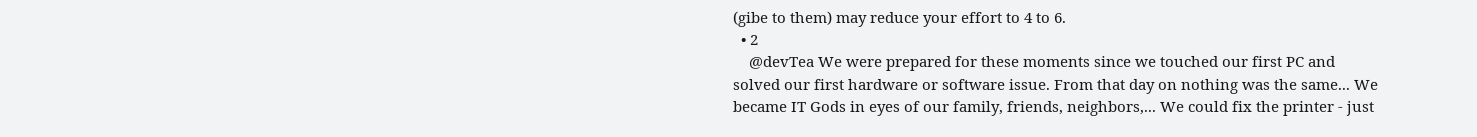(gibe to them) may reduce your effort to 4 to 6.
  • 2
    @devTea We were prepared for these moments since we touched our first PC and solved our first hardware or software issue. From that day on nothing was the same... We became IT Gods in eyes of our family, friends, neighbors,... We could fix the printer - just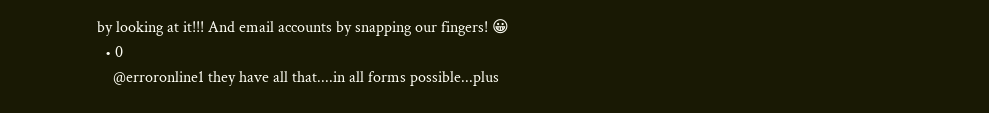by looking at it!!! And email accounts by snapping our fingers! 😀
  • 0
    @erroronline1 they have all that....in all forms possible...plus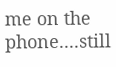me on the phone....still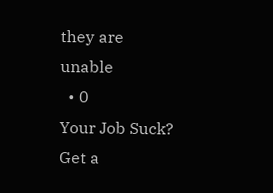they are unable
  • 0
Your Job Suck?
Get a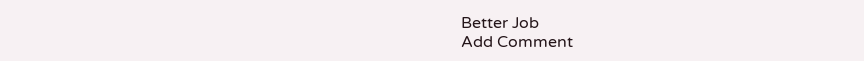Better Job
Add Comment